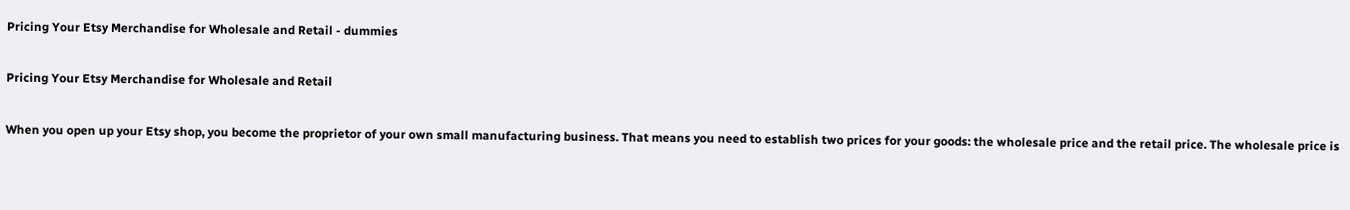Pricing Your Etsy Merchandise for Wholesale and Retail - dummies

Pricing Your Etsy Merchandise for Wholesale and Retail

When you open up your Etsy shop, you become the proprietor of your own small manufacturing business. That means you need to establish two prices for your goods: the wholesale price and the retail price. The wholesale price is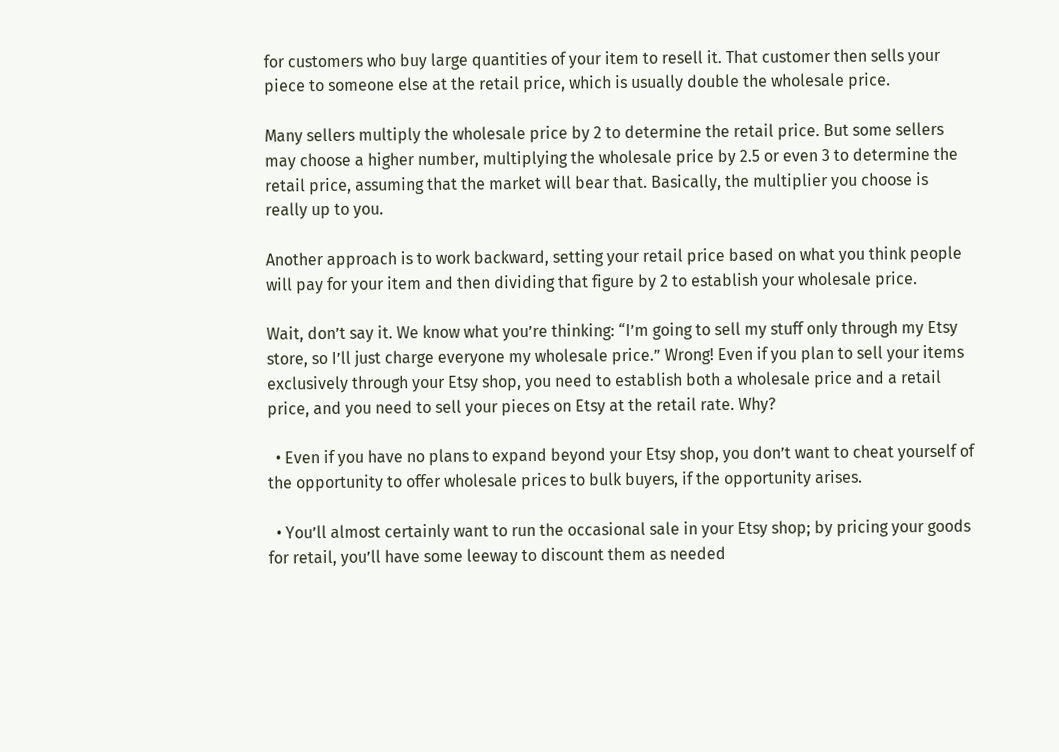for customers who buy large quantities of your item to resell it. That customer then sells your piece to someone else at the retail price, which is usually double the wholesale price.

Many sellers multiply the wholesale price by 2 to determine the retail price. But some sellers may choose a higher number, multiplying the wholesale price by 2.5 or even 3 to determine the retail price, assuming that the market will bear that. Basically, the multiplier you choose is really up to you.

Another approach is to work backward, setting your retail price based on what you think people will pay for your item and then dividing that figure by 2 to establish your wholesale price.

Wait, don’t say it. We know what you’re thinking: “I’m going to sell my stuff only through my Etsy store, so I’ll just charge everyone my wholesale price.” Wrong! Even if you plan to sell your items exclusively through your Etsy shop, you need to establish both a wholesale price and a retail price, and you need to sell your pieces on Etsy at the retail rate. Why?

  • Even if you have no plans to expand beyond your Etsy shop, you don’t want to cheat yourself of the opportunity to offer wholesale prices to bulk buyers, if the opportunity arises.

  • You’ll almost certainly want to run the occasional sale in your Etsy shop; by pricing your goods for retail, you’ll have some leeway to discount them as needed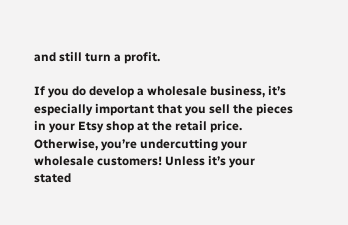and still turn a profit.

If you do develop a wholesale business, it’s especially important that you sell the pieces in your Etsy shop at the retail price. Otherwise, you’re undercutting your wholesale customers! Unless it’s your stated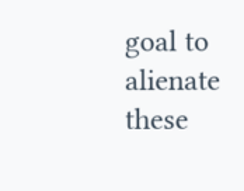goal to alienate these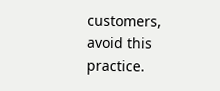customers, avoid this practice.